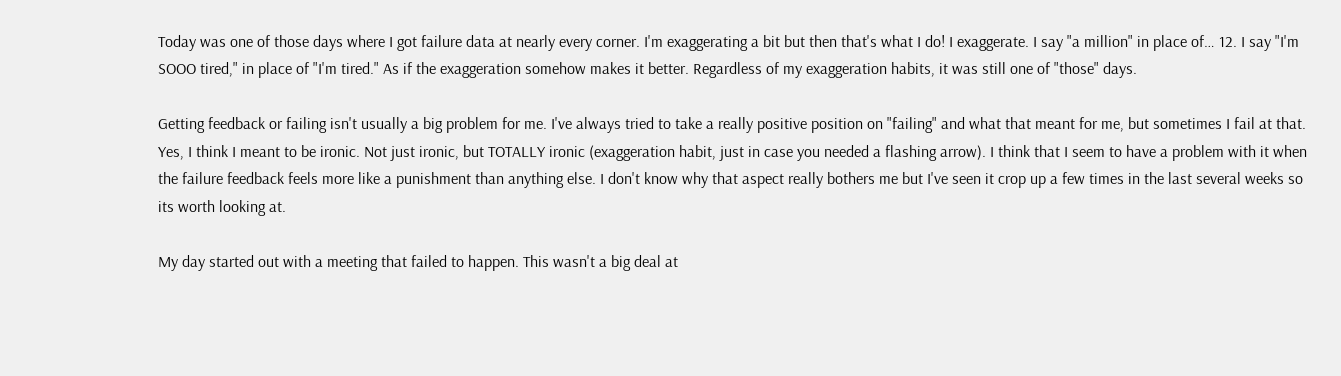Today was one of those days where I got failure data at nearly every corner. I'm exaggerating a bit but then that's what I do! I exaggerate. I say "a million" in place of… 12. I say "I'm SOOO tired," in place of "I'm tired." As if the exaggeration somehow makes it better. Regardless of my exaggeration habits, it was still one of "those" days.

Getting feedback or failing isn't usually a big problem for me. I've always tried to take a really positive position on "failing" and what that meant for me, but sometimes I fail at that. Yes, I think I meant to be ironic. Not just ironic, but TOTALLY ironic (exaggeration habit, just in case you needed a flashing arrow). I think that I seem to have a problem with it when the failure feedback feels more like a punishment than anything else. I don't know why that aspect really bothers me but I've seen it crop up a few times in the last several weeks so its worth looking at.

My day started out with a meeting that failed to happen. This wasn't a big deal at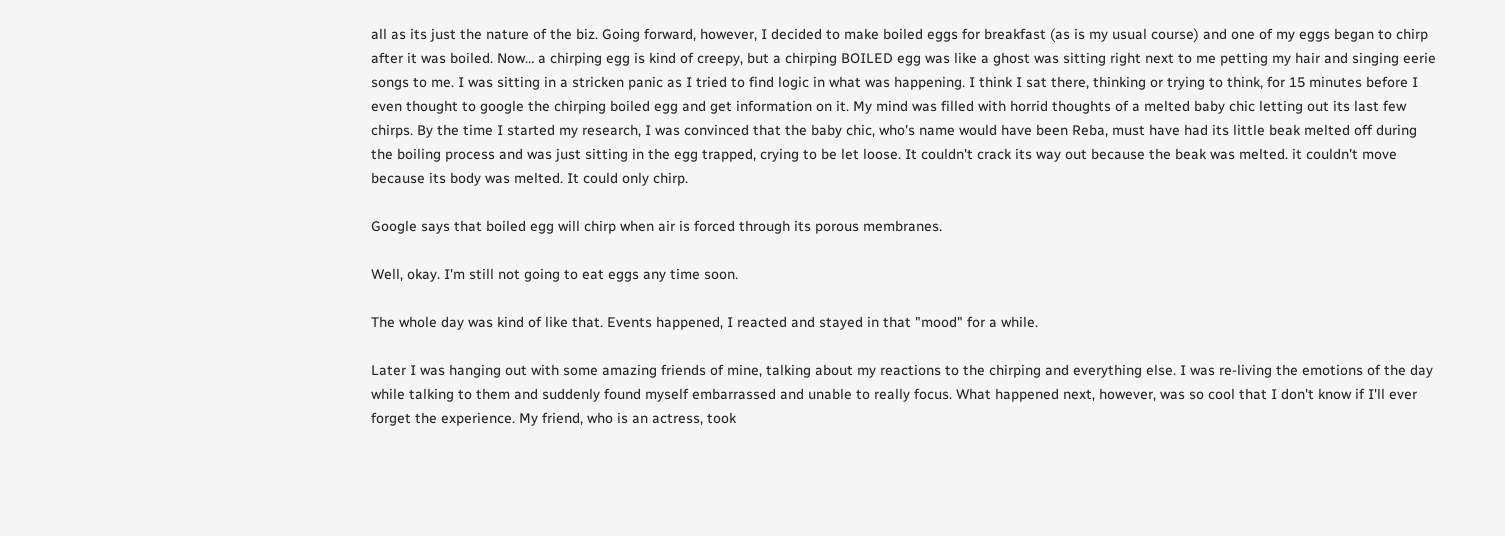all as its just the nature of the biz. Going forward, however, I decided to make boiled eggs for breakfast (as is my usual course) and one of my eggs began to chirp after it was boiled. Now… a chirping egg is kind of creepy, but a chirping BOILED egg was like a ghost was sitting right next to me petting my hair and singing eerie songs to me. I was sitting in a stricken panic as I tried to find logic in what was happening. I think I sat there, thinking or trying to think, for 15 minutes before I even thought to google the chirping boiled egg and get information on it. My mind was filled with horrid thoughts of a melted baby chic letting out its last few chirps. By the time I started my research, I was convinced that the baby chic, who's name would have been Reba, must have had its little beak melted off during the boiling process and was just sitting in the egg trapped, crying to be let loose. It couldn't crack its way out because the beak was melted. it couldn't move because its body was melted. It could only chirp.

Google says that boiled egg will chirp when air is forced through its porous membranes.

Well, okay. I'm still not going to eat eggs any time soon.

The whole day was kind of like that. Events happened, I reacted and stayed in that "mood" for a while.

Later I was hanging out with some amazing friends of mine, talking about my reactions to the chirping and everything else. I was re-living the emotions of the day while talking to them and suddenly found myself embarrassed and unable to really focus. What happened next, however, was so cool that I don't know if I'll ever forget the experience. My friend, who is an actress, took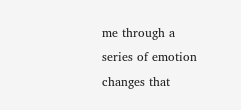me through a series of emotion changes that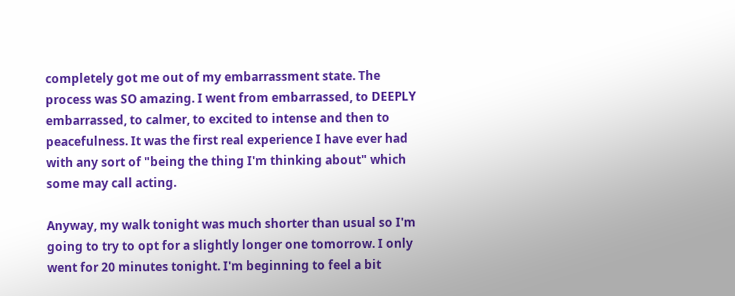completely got me out of my embarrassment state. The process was SO amazing. I went from embarrassed, to DEEPLY embarrassed, to calmer, to excited to intense and then to peacefulness. It was the first real experience I have ever had with any sort of "being the thing I'm thinking about" which some may call acting.

Anyway, my walk tonight was much shorter than usual so I'm going to try to opt for a slightly longer one tomorrow. I only went for 20 minutes tonight. I'm beginning to feel a bit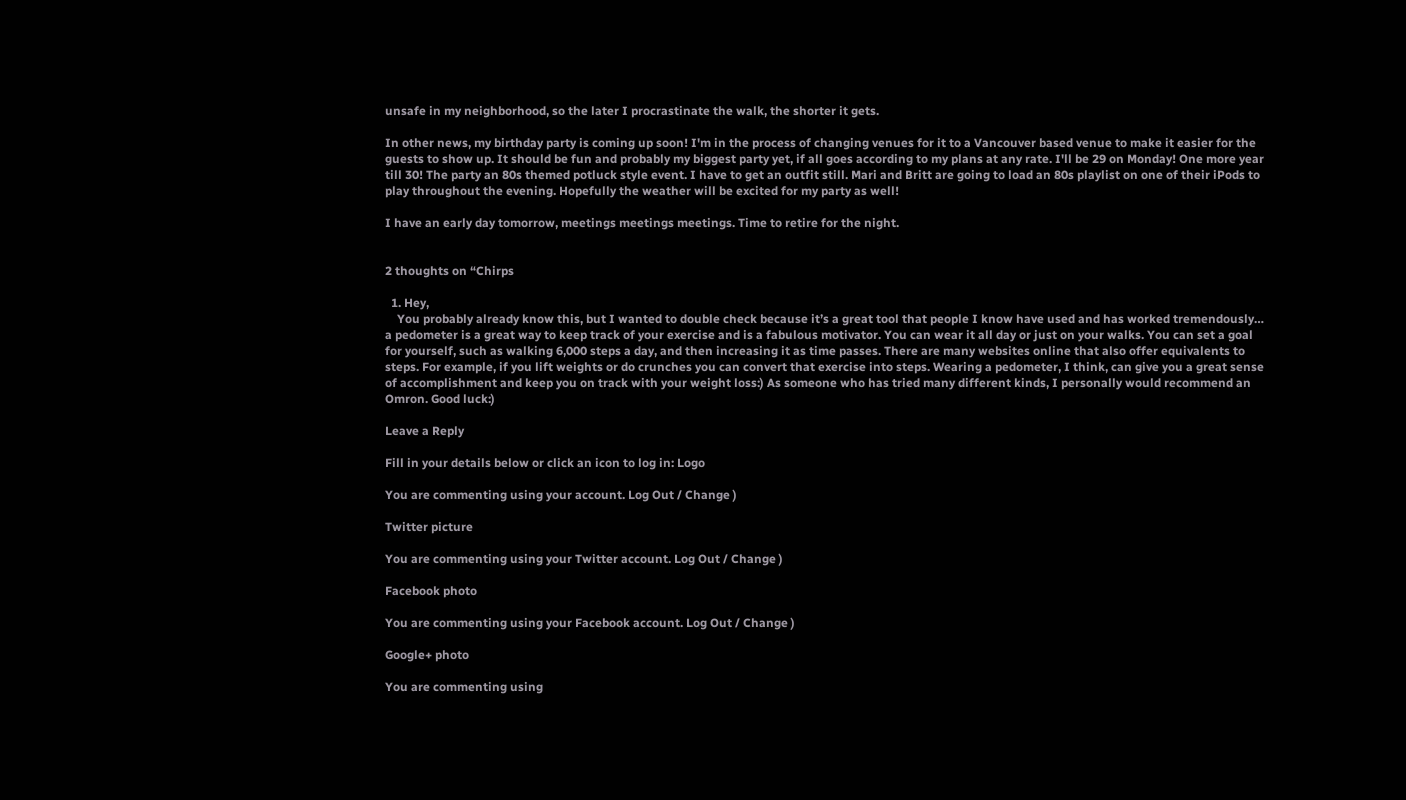unsafe in my neighborhood, so the later I procrastinate the walk, the shorter it gets.

In other news, my birthday party is coming up soon! I'm in the process of changing venues for it to a Vancouver based venue to make it easier for the guests to show up. It should be fun and probably my biggest party yet, if all goes according to my plans at any rate. I'll be 29 on Monday! One more year till 30! The party an 80s themed potluck style event. I have to get an outfit still. Mari and Britt are going to load an 80s playlist on one of their iPods to play throughout the evening. Hopefully the weather will be excited for my party as well!

I have an early day tomorrow, meetings meetings meetings. Time to retire for the night.


2 thoughts on “Chirps

  1. Hey,
    You probably already know this, but I wanted to double check because it’s a great tool that people I know have used and has worked tremendously… a pedometer is a great way to keep track of your exercise and is a fabulous motivator. You can wear it all day or just on your walks. You can set a goal for yourself, such as walking 6,000 steps a day, and then increasing it as time passes. There are many websites online that also offer equivalents to steps. For example, if you lift weights or do crunches you can convert that exercise into steps. Wearing a pedometer, I think, can give you a great sense of accomplishment and keep you on track with your weight loss:) As someone who has tried many different kinds, I personally would recommend an Omron. Good luck:)

Leave a Reply

Fill in your details below or click an icon to log in: Logo

You are commenting using your account. Log Out / Change )

Twitter picture

You are commenting using your Twitter account. Log Out / Change )

Facebook photo

You are commenting using your Facebook account. Log Out / Change )

Google+ photo

You are commenting using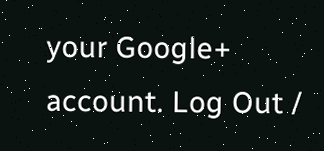your Google+ account. Log Out /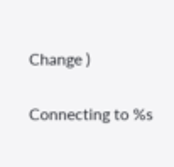Change )

Connecting to %s